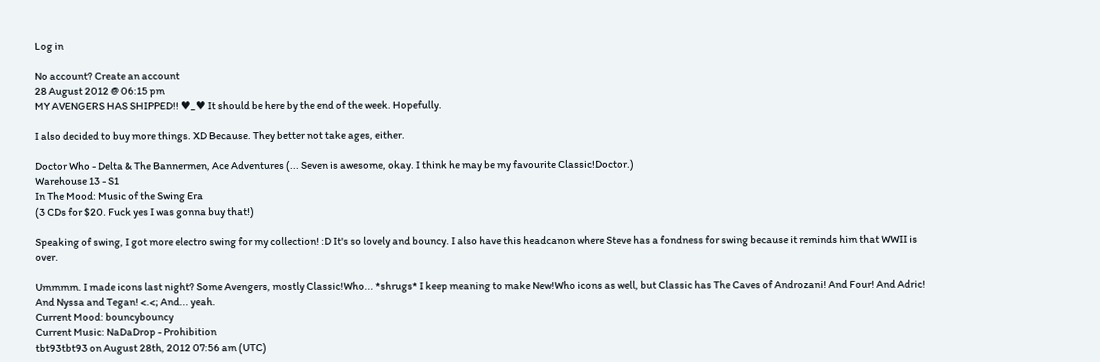Log in

No account? Create an account
28 August 2012 @ 06:15 pm
MY AVENGERS HAS SHIPPED!! ♥_♥ It should be here by the end of the week. Hopefully.

I also decided to buy more things. XD Because. They better not take ages, either.

Doctor Who - Delta & The Bannermen, Ace Adventures (... Seven is awesome, okay. I think he may be my favourite Classic!Doctor.)
Warehouse 13 - S1
In The Mood: Music of the Swing Era
(3 CDs for $20. Fuck yes I was gonna buy that!)

Speaking of swing, I got more electro swing for my collection! :D It's so lovely and bouncy. I also have this headcanon where Steve has a fondness for swing because it reminds him that WWII is over.

Ummmm. I made icons last night? Some Avengers, mostly Classic!Who... *shrugs* I keep meaning to make New!Who icons as well, but Classic has The Caves of Androzani! And Four! And Adric! And Nyssa and Tegan! <.<; And... yeah.
Current Mood: bouncybouncy
Current Music: NaDaDrop - Prohibition
tbt93tbt93 on August 28th, 2012 07:56 am (UTC)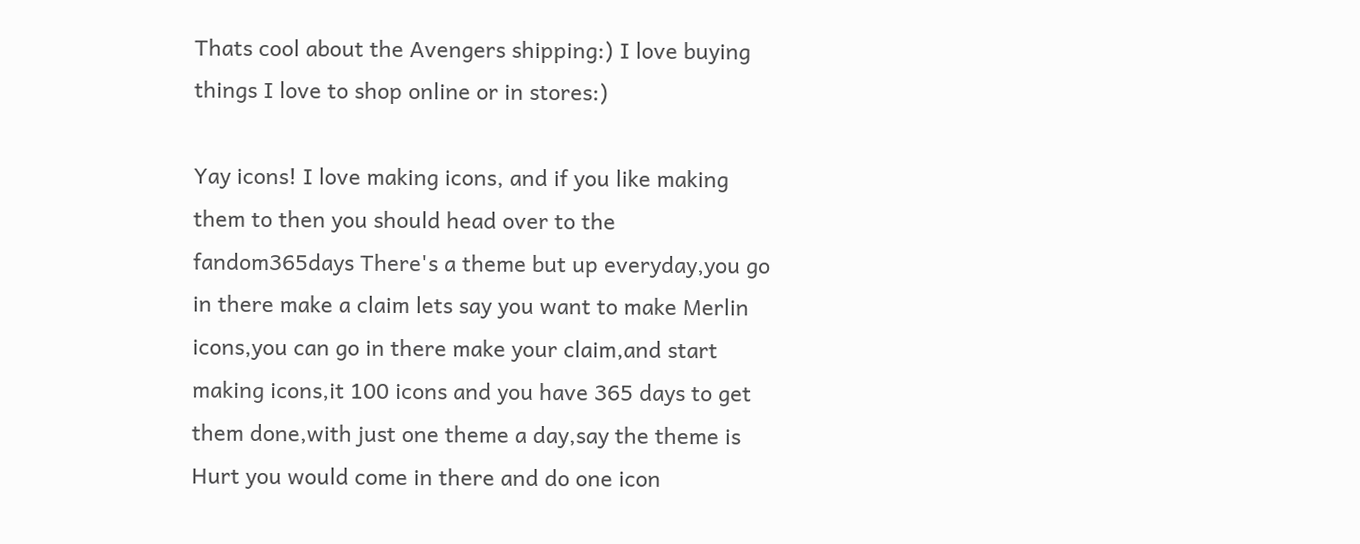Thats cool about the Avengers shipping:) I love buying things I love to shop online or in stores:)

Yay icons! I love making icons, and if you like making them to then you should head over to the fandom365days There's a theme but up everyday,you go in there make a claim lets say you want to make Merlin icons,you can go in there make your claim,and start making icons,it 100 icons and you have 365 days to get them done,with just one theme a day,say the theme is Hurt you would come in there and do one icon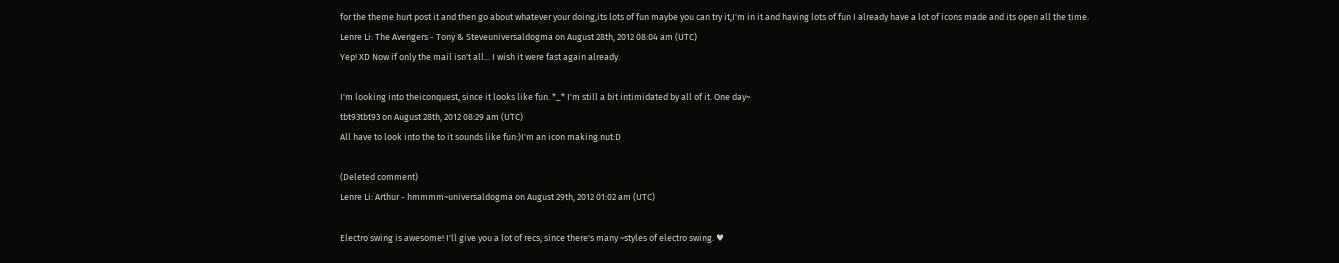for the theme hurt post it and then go about whatever your doing,its lots of fun maybe you can try it,I'm in it and having lots of fun I already have a lot of icons made and its open all the time.
Lenre Li: The Avengers - Tony & Steveuniversaldogma on August 28th, 2012 08:04 am (UTC)
Yep! XD Now if only the mail isn't all... I wish it were fast again already.

I'm looking into theiconquest, since it looks like fun. *_* I'm still a bit intimidated by all of it. One day~
tbt93tbt93 on August 28th, 2012 08:29 am (UTC)
All have to look into the to it sounds like fun:)I'm an icon making nut:D

(Deleted comment)
Lenre Li: Arthur - hmmmm~universaldogma on August 29th, 2012 01:02 am (UTC)

Electro swing is awesome! I'll give you a lot of recs, since there's many ~styles of electro swing. ♥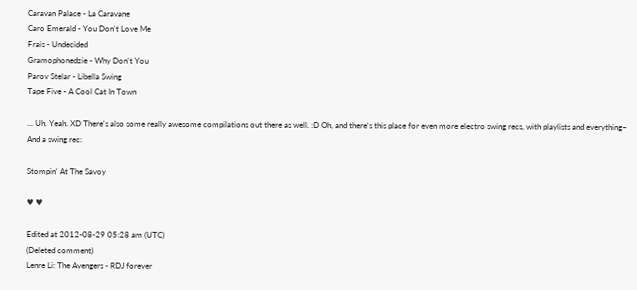Caravan Palace - La Caravane
Caro Emerald - You Don't Love Me
Frais - Undecided
Gramophonedzie - Why Don't You
Parov Stelar - Libella Swing
Tape Five - A Cool Cat In Town

... Uh. Yeah. XD There's also some really awesome compilations out there as well. :D Oh, and there's this place for even more electro swing recs, with playlists and everything~ And a swing rec:

Stompin' At The Savoy

♥ ♥

Edited at 2012-08-29 05:28 am (UTC)
(Deleted comment)
Lenre Li: The Avengers - RDJ forever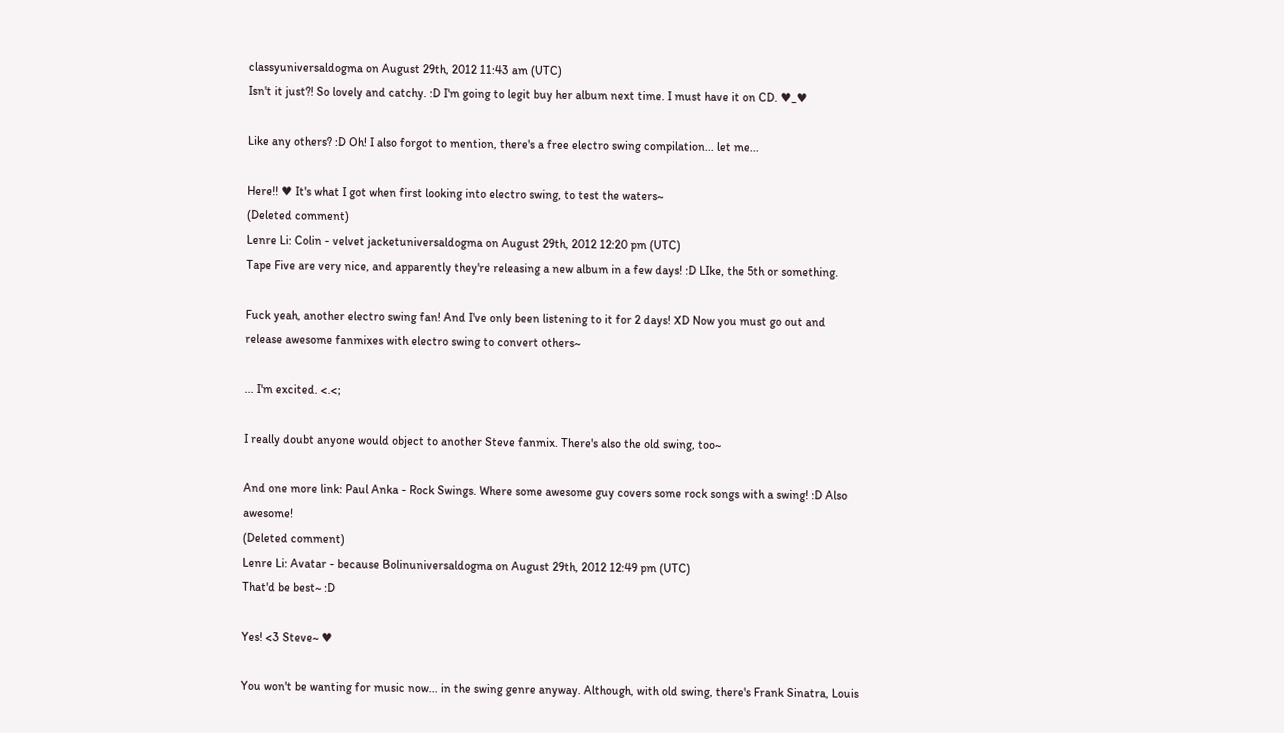classyuniversaldogma on August 29th, 2012 11:43 am (UTC)
Isn't it just?! So lovely and catchy. :D I'm going to legit buy her album next time. I must have it on CD. ♥_♥

Like any others? :D Oh! I also forgot to mention, there's a free electro swing compilation... let me...

Here!! ♥ It's what I got when first looking into electro swing, to test the waters~
(Deleted comment)
Lenre Li: Colin - velvet jacketuniversaldogma on August 29th, 2012 12:20 pm (UTC)
Tape Five are very nice, and apparently they're releasing a new album in a few days! :D LIke, the 5th or something.

Fuck yeah, another electro swing fan! And I've only been listening to it for 2 days! XD Now you must go out and release awesome fanmixes with electro swing to convert others~

... I'm excited. <.<;

I really doubt anyone would object to another Steve fanmix. There's also the old swing, too~

And one more link: Paul Anka - Rock Swings. Where some awesome guy covers some rock songs with a swing! :D Also awesome!
(Deleted comment)
Lenre Li: Avatar - because Bolinuniversaldogma on August 29th, 2012 12:49 pm (UTC)
That'd be best~ :D

Yes! <3 Steve~ ♥

You won't be wanting for music now... in the swing genre anyway. Although, with old swing, there's Frank Sinatra, Louis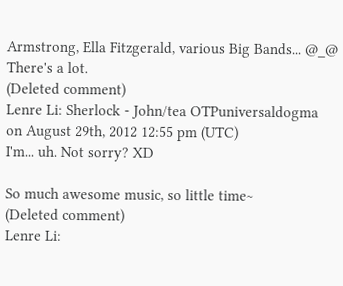Armstrong, Ella Fitzgerald, various Big Bands... @_@ There's a lot.
(Deleted comment)
Lenre Li: Sherlock - John/tea OTPuniversaldogma on August 29th, 2012 12:55 pm (UTC)
I'm... uh. Not sorry? XD

So much awesome music, so little time~
(Deleted comment)
Lenre Li: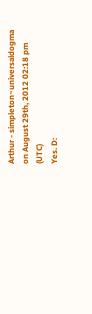Arthur - simpleton~universaldogma on August 29th, 2012 02:18 pm (UTC)
Yes. D: